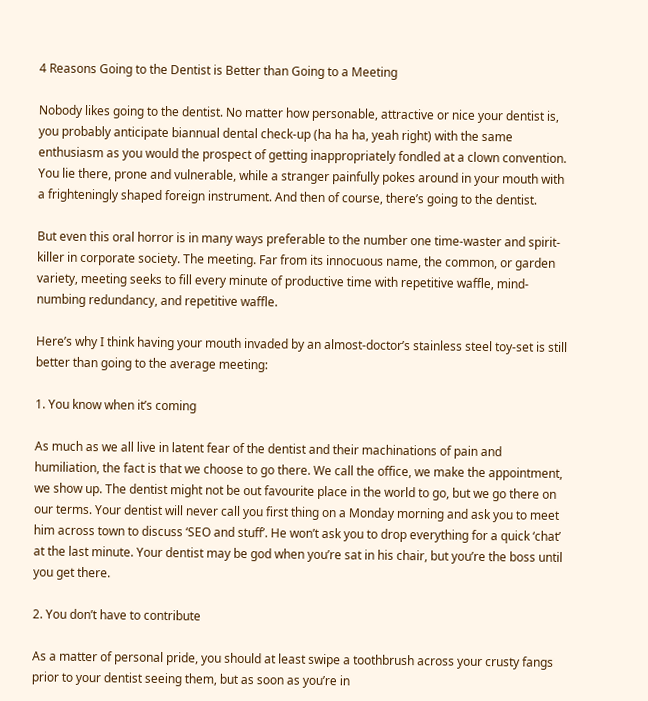4 Reasons Going to the Dentist is Better than Going to a Meeting

Nobody likes going to the dentist. No matter how personable, attractive or nice your dentist is, you probably anticipate biannual dental check-up (ha ha ha, yeah right) with the same enthusiasm as you would the prospect of getting inappropriately fondled at a clown convention. You lie there, prone and vulnerable, while a stranger painfully pokes around in your mouth with a frighteningly shaped foreign instrument. And then of course, there’s going to the dentist.

But even this oral horror is in many ways preferable to the number one time-waster and spirit-killer in corporate society. The meeting. Far from its innocuous name, the common, or garden variety, meeting seeks to fill every minute of productive time with repetitive waffle, mind-numbing redundancy, and repetitive waffle.

Here’s why I think having your mouth invaded by an almost-doctor’s stainless steel toy-set is still better than going to the average meeting:

1. You know when it’s coming

As much as we all live in latent fear of the dentist and their machinations of pain and humiliation, the fact is that we choose to go there. We call the office, we make the appointment, we show up. The dentist might not be out favourite place in the world to go, but we go there on our terms. Your dentist will never call you first thing on a Monday morning and ask you to meet him across town to discuss ‘SEO and stuff’. He won’t ask you to drop everything for a quick ‘chat’ at the last minute. Your dentist may be god when you’re sat in his chair, but you’re the boss until you get there.

2. You don’t have to contribute

As a matter of personal pride, you should at least swipe a toothbrush across your crusty fangs prior to your dentist seeing them, but as soon as you’re in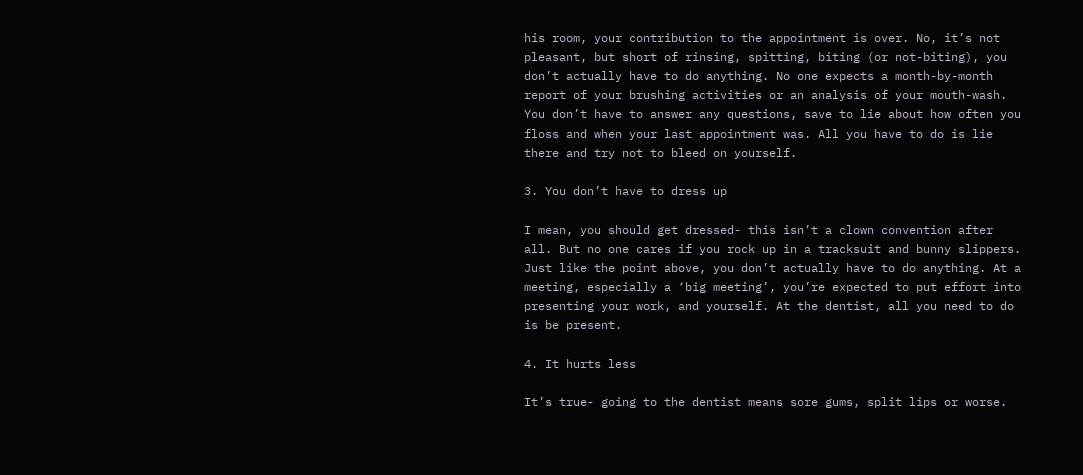his room, your contribution to the appointment is over. No, it’s not pleasant, but short of rinsing, spitting, biting (or not-biting), you don’t actually have to do anything. No one expects a month-by-month report of your brushing activities or an analysis of your mouth-wash. You don’t have to answer any questions, save to lie about how often you floss and when your last appointment was. All you have to do is lie there and try not to bleed on yourself.

3. You don’t have to dress up

I mean, you should get dressed- this isn’t a clown convention after all. But no one cares if you rock up in a tracksuit and bunny slippers. Just like the point above, you don’t actually have to do anything. At a meeting, especially a ‘big meeting’, you’re expected to put effort into presenting your work, and yourself. At the dentist, all you need to do is be present.

4. It hurts less

It’s true- going to the dentist means sore gums, split lips or worse.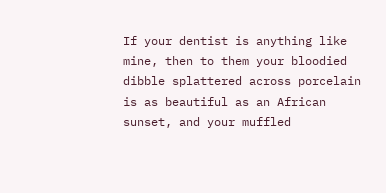If your dentist is anything like mine, then to them your bloodied dibble splattered across porcelain is as beautiful as an African sunset, and your muffled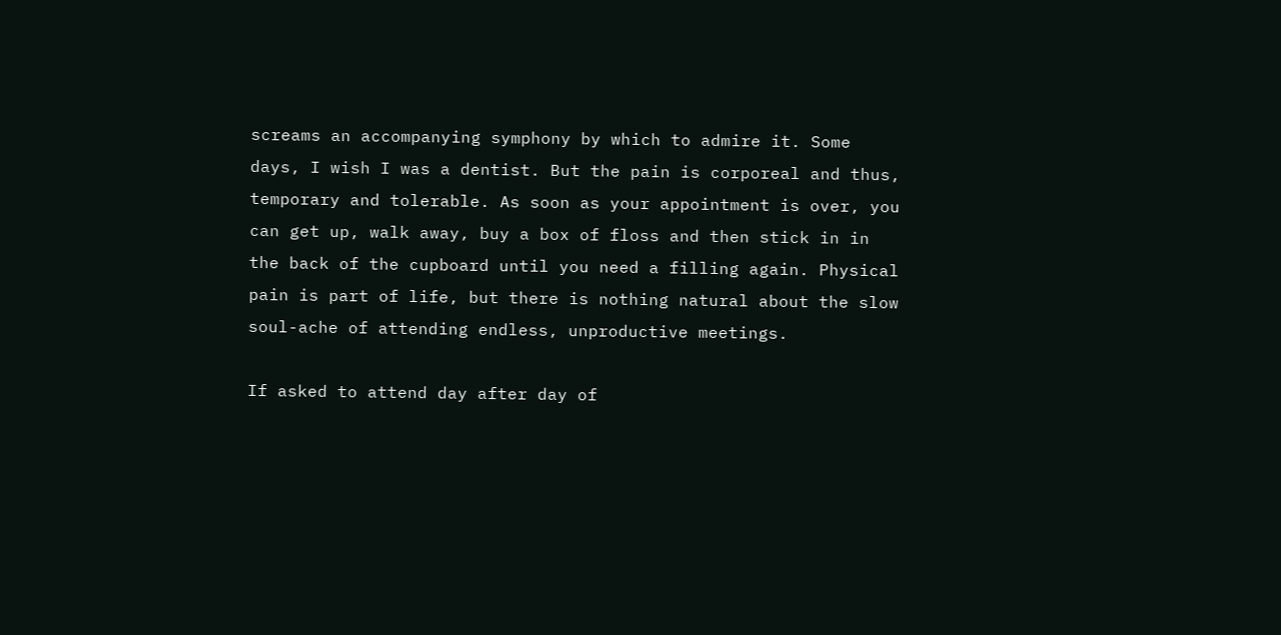screams an accompanying symphony by which to admire it. Some days, I wish I was a dentist. But the pain is corporeal and thus, temporary and tolerable. As soon as your appointment is over, you can get up, walk away, buy a box of floss and then stick in in the back of the cupboard until you need a filling again. Physical pain is part of life, but there is nothing natural about the slow soul-ache of attending endless, unproductive meetings.

If asked to attend day after day of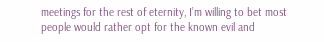meetings for the rest of eternity, I’m willing to bet most people would rather opt for the known evil and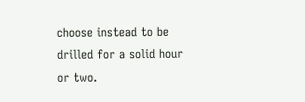choose instead to be drilled for a solid hour or two.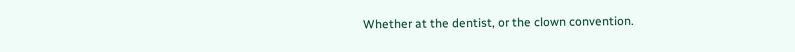Whether at the dentist, or the clown convention.